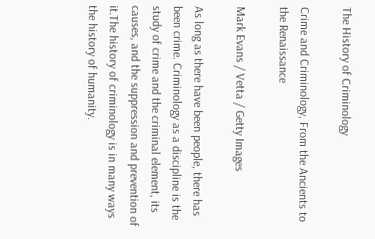The History of Criminology

Crime and Criminology, From the Ancients to the Renaissance

Mark Evans / Vetta / Getty Images

As long as there have been people, there has been crime. Criminology as a discipline is the study of crime and the criminal element, its causes, and the suppression and prevention of it.The history of criminology is in many ways the history of humanity.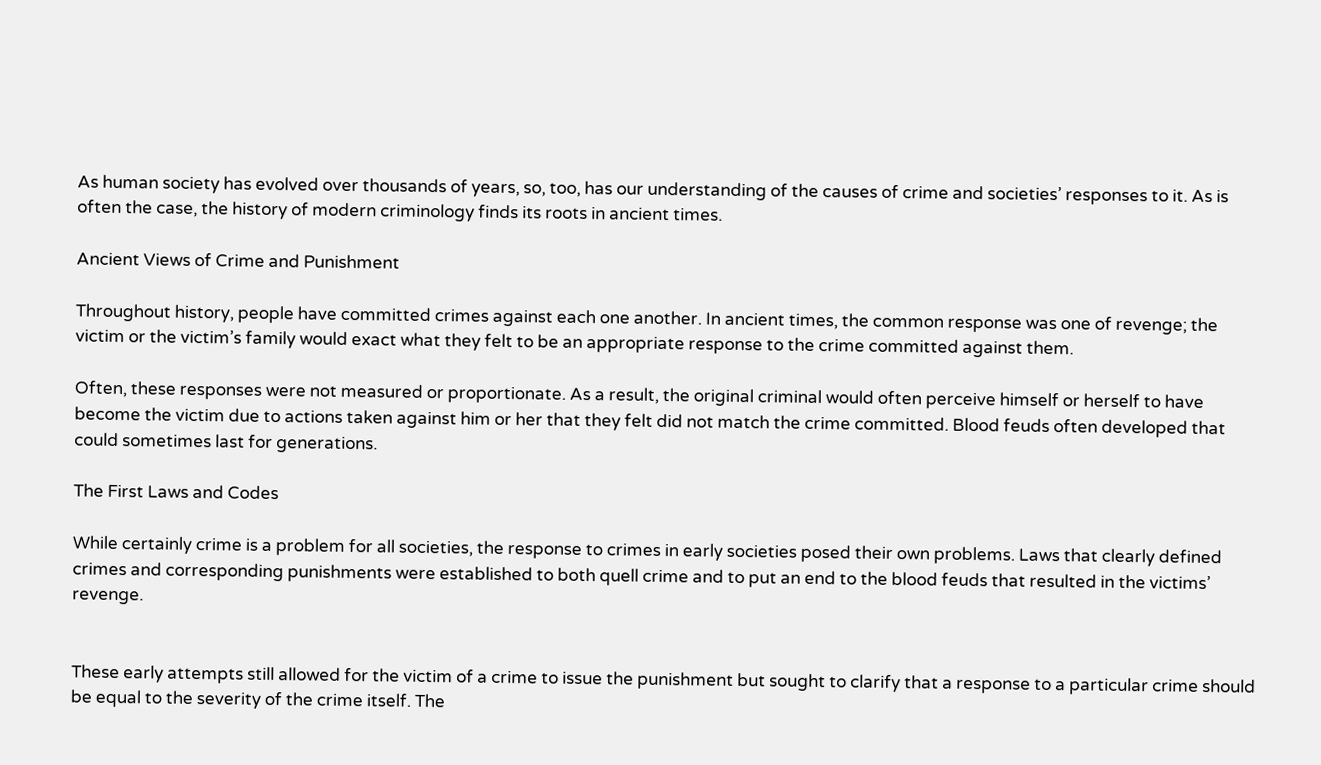As human society has evolved over thousands of years, so, too, has our understanding of the causes of crime and societies’ responses to it. As is often the case, the history of modern criminology finds its roots in ancient times.

Ancient Views of Crime and Punishment

Throughout history, people have committed crimes against each one another. In ancient times, the common response was one of revenge; the victim or the victim’s family would exact what they felt to be an appropriate response to the crime committed against them.

Often, these responses were not measured or proportionate. As a result, the original criminal would often perceive himself or herself to have become the victim due to actions taken against him or her that they felt did not match the crime committed. Blood feuds often developed that could sometimes last for generations.

The First Laws and Codes

While certainly crime is a problem for all societies, the response to crimes in early societies posed their own problems. Laws that clearly defined crimes and corresponding punishments were established to both quell crime and to put an end to the blood feuds that resulted in the victims’ revenge.


These early attempts still allowed for the victim of a crime to issue the punishment but sought to clarify that a response to a particular crime should be equal to the severity of the crime itself. The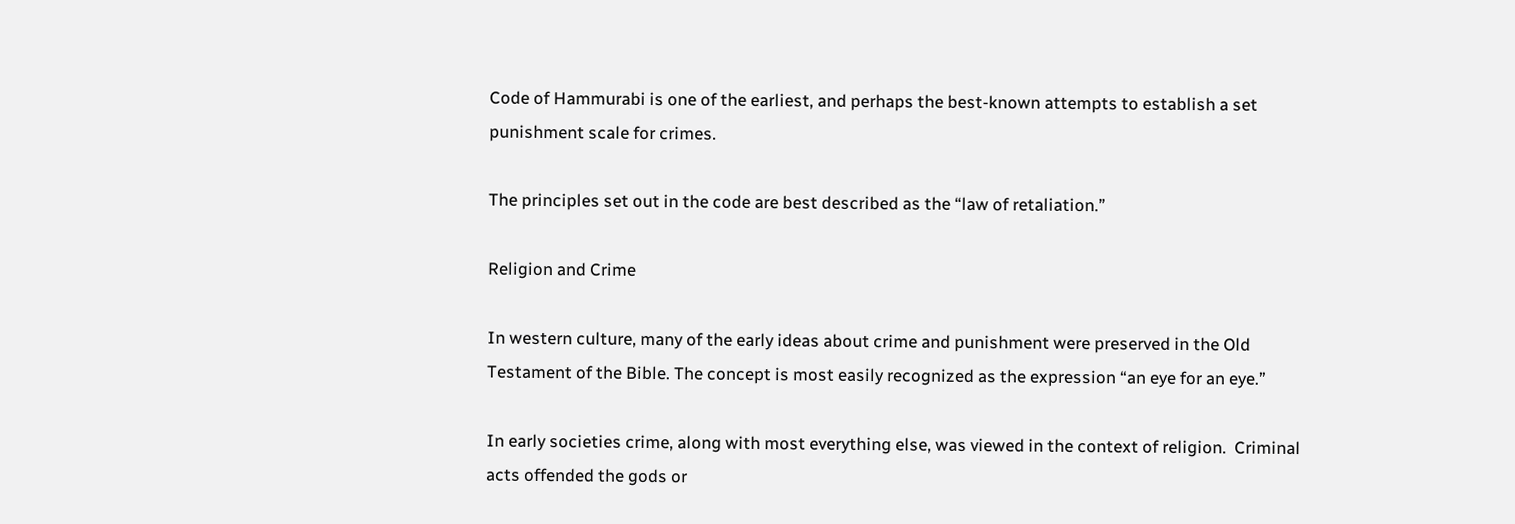Code of Hammurabi is one of the earliest, and perhaps the best-known attempts to establish a set punishment scale for crimes.

The principles set out in the code are best described as the “law of retaliation.”

Religion and Crime

In western culture, many of the early ideas about crime and punishment were preserved in the Old Testament of the Bible. The concept is most easily recognized as the expression “an eye for an eye.”

In early societies crime, along with most everything else, was viewed in the context of religion.  Criminal acts offended the gods or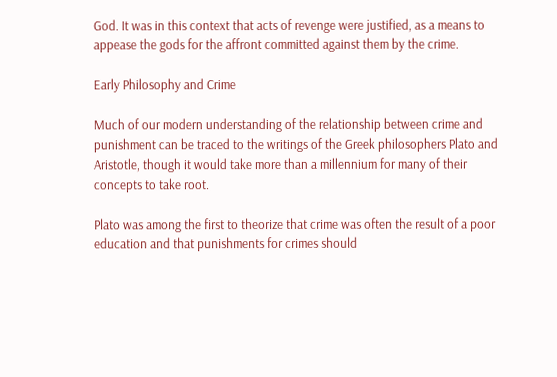God. It was in this context that acts of revenge were justified, as a means to appease the gods for the affront committed against them by the crime.

Early Philosophy and Crime

Much of our modern understanding of the relationship between crime and punishment can be traced to the writings of the Greek philosophers Plato and Aristotle, though it would take more than a millennium for many of their concepts to take root.

Plato was among the first to theorize that crime was often the result of a poor education and that punishments for crimes should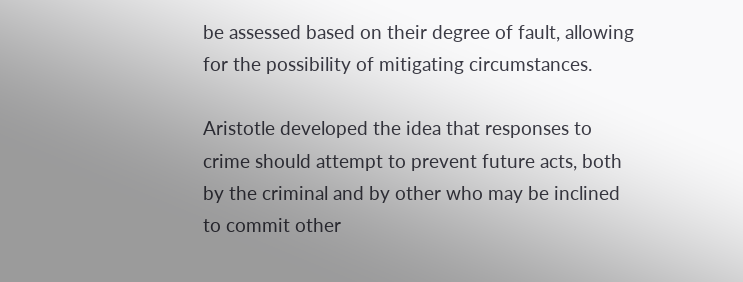be assessed based on their degree of fault, allowing for the possibility of mitigating circumstances.

Aristotle developed the idea that responses to crime should attempt to prevent future acts, both by the criminal and by other who may be inclined to commit other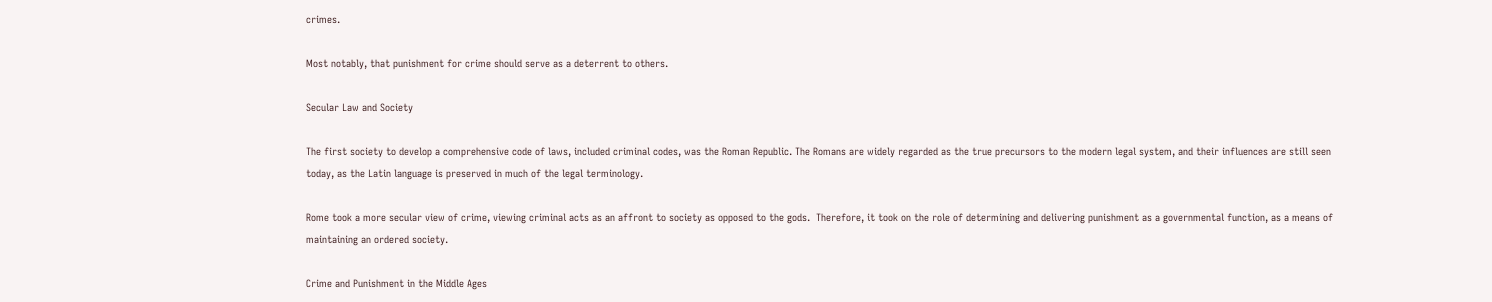crimes.

Most notably, that punishment for crime should serve as a deterrent to others.

Secular Law and Society

The first society to develop a comprehensive code of laws, included criminal codes, was the Roman Republic. The Romans are widely regarded as the true precursors to the modern legal system, and their influences are still seen today, as the Latin language is preserved in much of the legal terminology.

Rome took a more secular view of crime, viewing criminal acts as an affront to society as opposed to the gods.  Therefore, it took on the role of determining and delivering punishment as a governmental function, as a means of maintaining an ordered society.

Crime and Punishment in the Middle Ages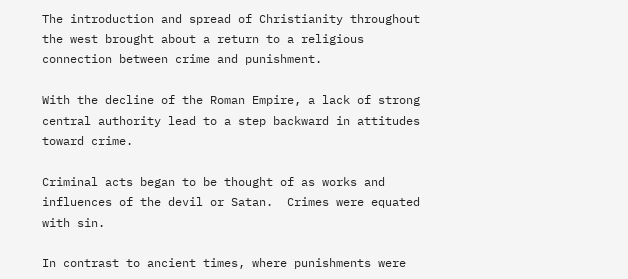The introduction and spread of Christianity throughout the west brought about a return to a religious connection between crime and punishment.

With the decline of the Roman Empire, a lack of strong central authority lead to a step backward in attitudes toward crime.

Criminal acts began to be thought of as works and influences of the devil or Satan.  Crimes were equated with sin.

In contrast to ancient times, where punishments were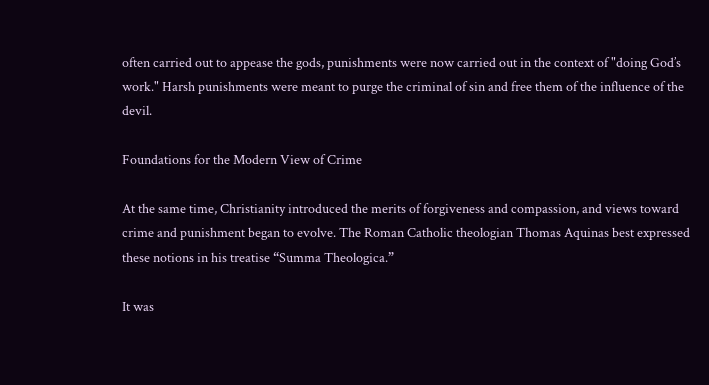often carried out to appease the gods, punishments were now carried out in the context of "doing God’s work." Harsh punishments were meant to purge the criminal of sin and free them of the influence of the devil.

Foundations for the Modern View of Crime

At the same time, Christianity introduced the merits of forgiveness and compassion, and views toward crime and punishment began to evolve. The Roman Catholic theologian Thomas Aquinas best expressed these notions in his treatise “Summa Theologica.”

It was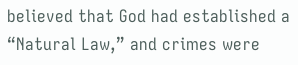believed that God had established a “Natural Law,” and crimes were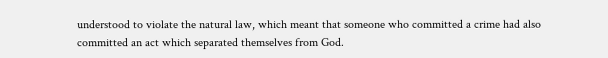understood to violate the natural law, which meant that someone who committed a crime had also committed an act which separated themselves from God.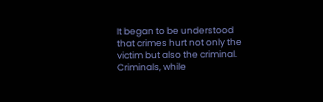It began to be understood that crimes hurt not only the victim but also the criminal. Criminals, while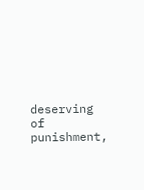deserving of punishment,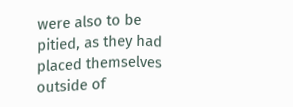were also to be pitied, as they had placed themselves outside of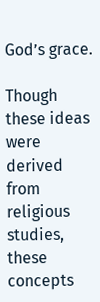God’s grace.

Though these ideas were derived from religious studies, these concepts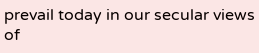prevail today in our secular views of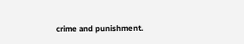crime and punishment.